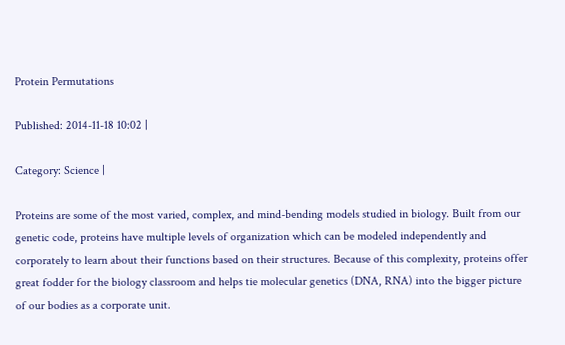Protein Permutations

Published: 2014-11-18 10:02 |

Category: Science |

Proteins are some of the most varied, complex, and mind-bending models studied in biology. Built from our genetic code, proteins have multiple levels of organization which can be modeled independently and corporately to learn about their functions based on their structures. Because of this complexity, proteins offer great fodder for the biology classroom and helps tie molecular genetics (DNA, RNA) into the bigger picture of our bodies as a corporate unit.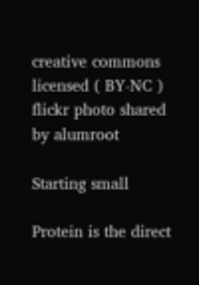creative commons licensed ( BY-NC ) flickr photo shared by alumroot

Starting small

Protein is the direct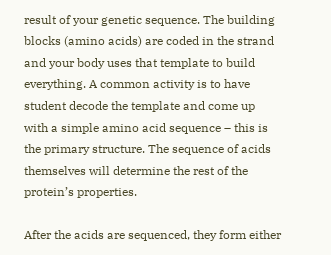result of your genetic sequence. The building blocks (amino acids) are coded in the strand and your body uses that template to build everything. A common activity is to have student decode the template and come up with a simple amino acid sequence – this is the primary structure. The sequence of acids themselves will determine the rest of the protein’s properties.

After the acids are sequenced, they form either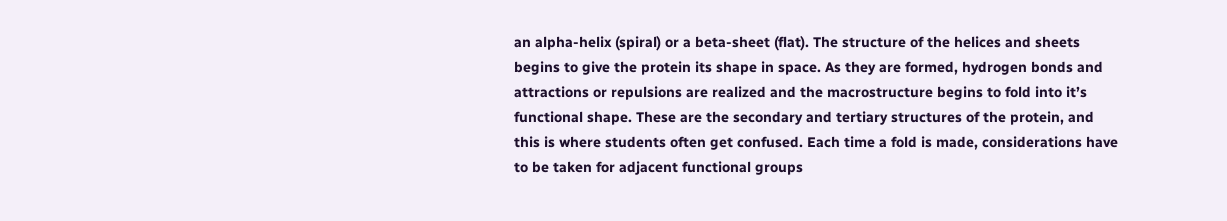an alpha-helix (spiral) or a beta-sheet (flat). The structure of the helices and sheets begins to give the protein its shape in space. As they are formed, hydrogen bonds and attractions or repulsions are realized and the macrostructure begins to fold into it’s functional shape. These are the secondary and tertiary structures of the protein, and this is where students often get confused. Each time a fold is made, considerations have to be taken for adjacent functional groups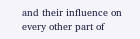and their influence on every other part of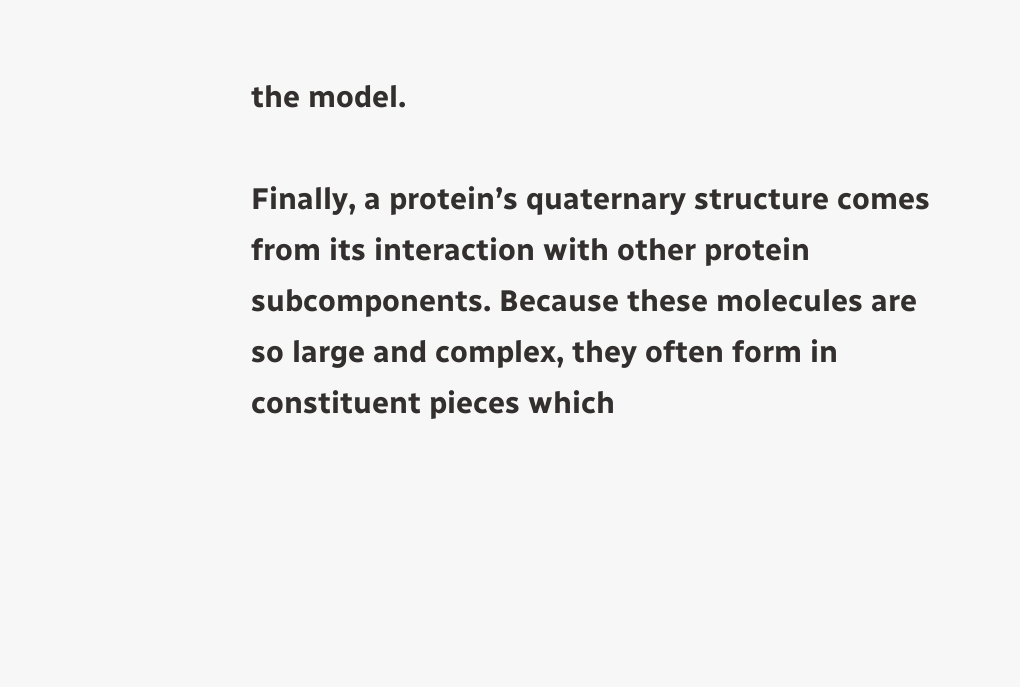the model.

Finally, a protein’s quaternary structure comes from its interaction with other protein subcomponents. Because these molecules are so large and complex, they often form in constituent pieces which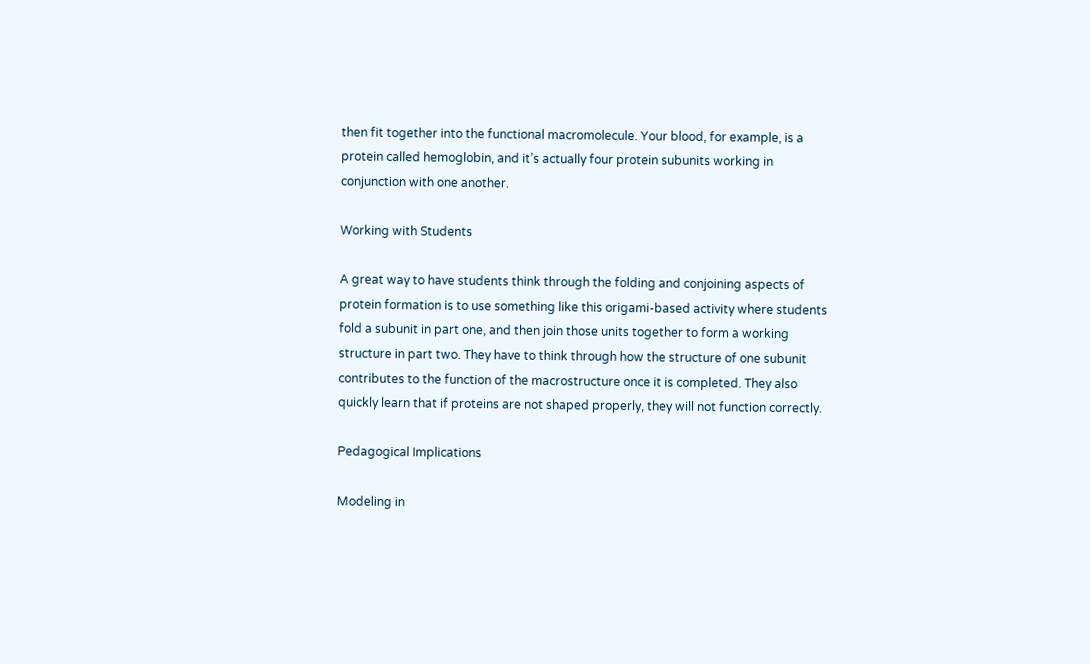then fit together into the functional macromolecule. Your blood, for example, is a protein called hemoglobin, and it’s actually four protein subunits working in conjunction with one another.

Working with Students

A great way to have students think through the folding and conjoining aspects of protein formation is to use something like this origami-based activity where students fold a subunit in part one, and then join those units together to form a working structure in part two. They have to think through how the structure of one subunit contributes to the function of the macrostructure once it is completed. They also quickly learn that if proteins are not shaped properly, they will not function correctly.

Pedagogical Implications

Modeling in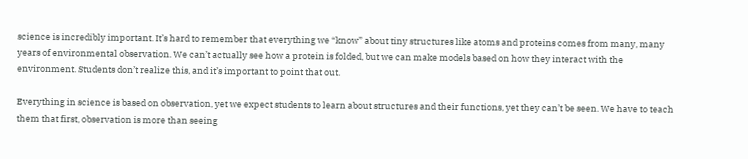science is incredibly important. It’s hard to remember that everything we “know” about tiny structures like atoms and proteins comes from many, many years of environmental observation. We can’t actually see how a protein is folded, but we can make models based on how they interact with the environment. Students don’t realize this, and it’s important to point that out.

Everything in science is based on observation, yet we expect students to learn about structures and their functions, yet they can’t be seen. We have to teach them that first, observation is more than seeing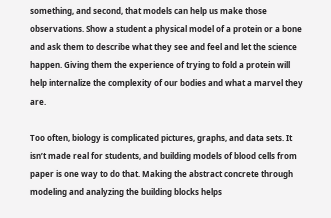something, and second, that models can help us make those observations. Show a student a physical model of a protein or a bone and ask them to describe what they see and feel and let the science happen. Giving them the experience of trying to fold a protein will help internalize the complexity of our bodies and what a marvel they are.

Too often, biology is complicated pictures, graphs, and data sets. It isn’t made real for students, and building models of blood cells from paper is one way to do that. Making the abstract concrete through modeling and analyzing the building blocks helps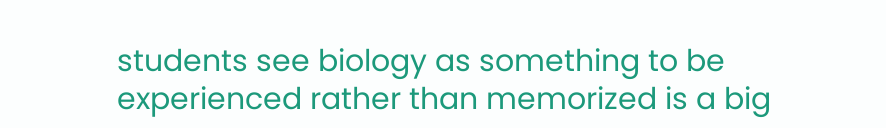students see biology as something to be experienced rather than memorized is a big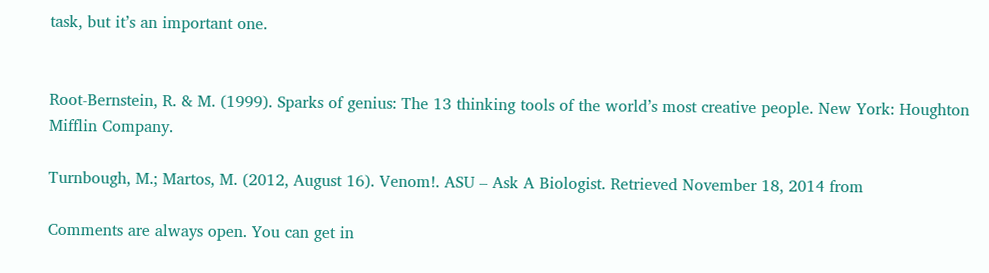task, but it’s an important one.


Root-Bernstein, R. & M. (1999). Sparks of genius: The 13 thinking tools of the world’s most creative people. New York: Houghton Mifflin Company.

Turnbough, M.; Martos, M. (2012, August 16). Venom!. ASU – Ask A Biologist. Retrieved November 18, 2014 from

Comments are always open. You can get in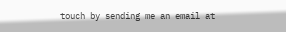touch by sending me an email at